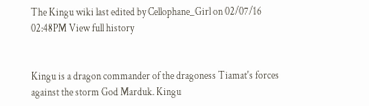The Kingu wiki last edited by Cellophane_Girl on 02/07/16 02:48PM View full history


Kingu is a dragon commander of the dragoness Tiamat's forces against the storm God Marduk. Kingu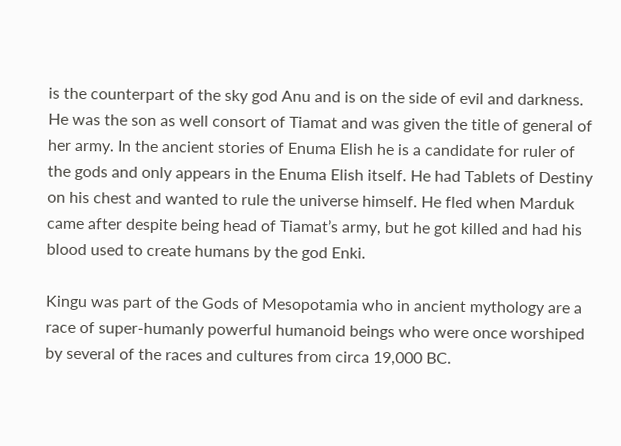is the counterpart of the sky god Anu and is on the side of evil and darkness. He was the son as well consort of Tiamat and was given the title of general of her army. In the ancient stories of Enuma Elish he is a candidate for ruler of the gods and only appears in the Enuma Elish itself. He had Tablets of Destiny on his chest and wanted to rule the universe himself. He fled when Marduk came after despite being head of Tiamat’s army, but he got killed and had his blood used to create humans by the god Enki.

Kingu was part of the Gods of Mesopotamia who in ancient mythology are a race of super-humanly powerful humanoid beings who were once worshiped by several of the races and cultures from circa 19,000 BC.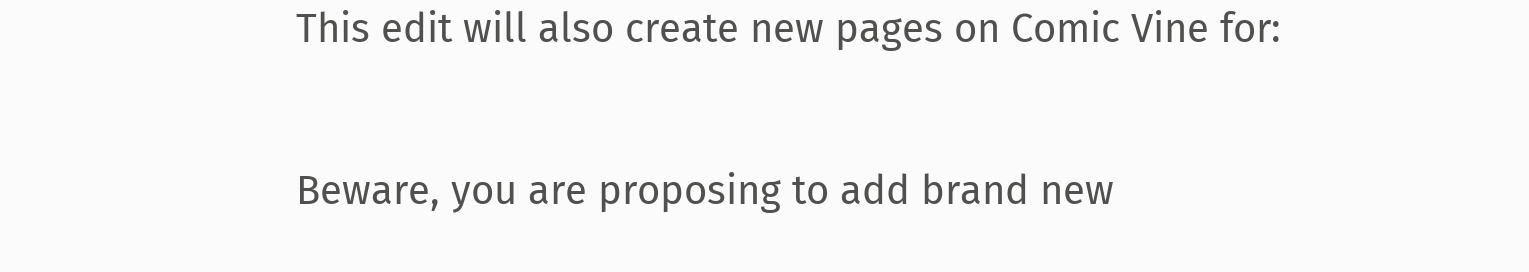This edit will also create new pages on Comic Vine for:

Beware, you are proposing to add brand new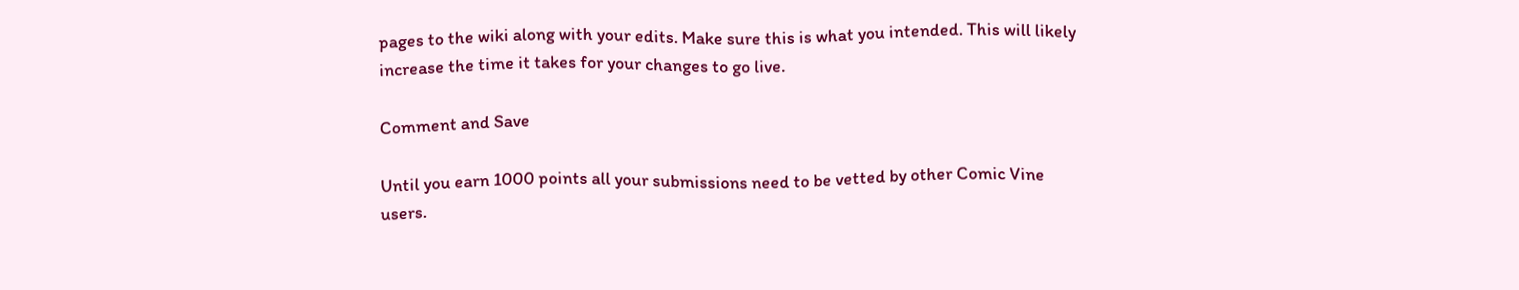pages to the wiki along with your edits. Make sure this is what you intended. This will likely increase the time it takes for your changes to go live.

Comment and Save

Until you earn 1000 points all your submissions need to be vetted by other Comic Vine users.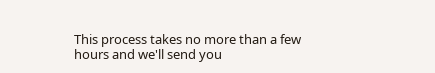This process takes no more than a few hours and we'll send you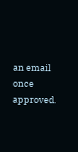an email once approved.